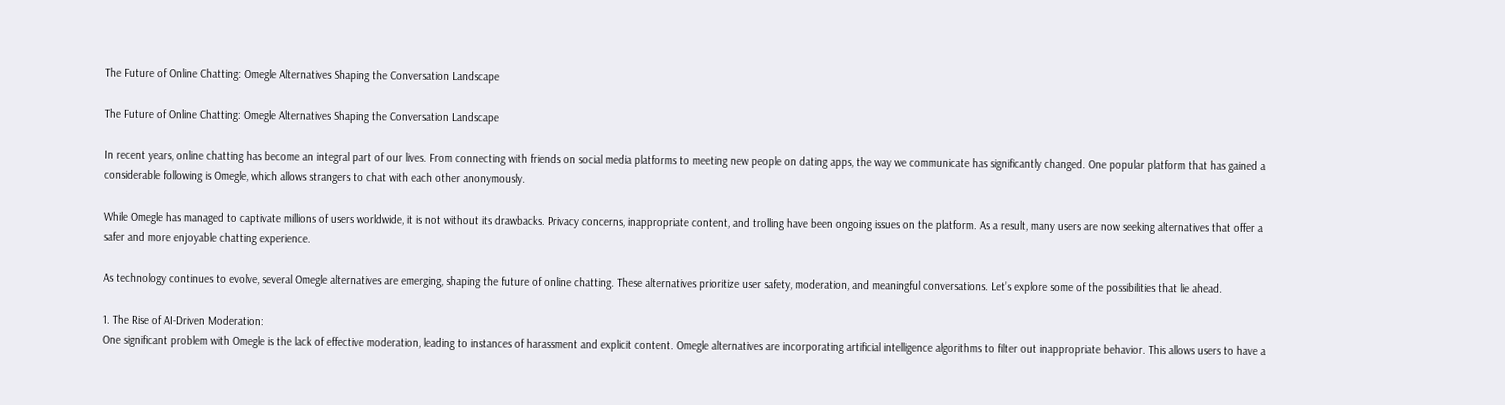The Future of Online Chatting: Omegle Alternatives Shaping the Conversation Landscape

The Future of Online Chatting: Omegle Alternatives Shaping the Conversation Landscape

In recent years, online chatting has become an integral part of our lives. From connecting with friends on social media platforms to meeting new people on dating apps, the way we communicate has significantly changed. One popular platform that has gained a considerable following is Omegle, which allows strangers to chat with each other anonymously.

While Omegle has managed to captivate millions of users worldwide, it is not without its drawbacks. Privacy concerns, inappropriate content, and trolling have been ongoing issues on the platform. As a result, many users are now seeking alternatives that offer a safer and more enjoyable chatting experience.

As technology continues to evolve, several Omegle alternatives are emerging, shaping the future of online chatting. These alternatives prioritize user safety, moderation, and meaningful conversations. Let’s explore some of the possibilities that lie ahead.

1. The Rise of AI-Driven Moderation:
One significant problem with Omegle is the lack of effective moderation, leading to instances of harassment and explicit content. Omegle alternatives are incorporating artificial intelligence algorithms to filter out inappropriate behavior. This allows users to have a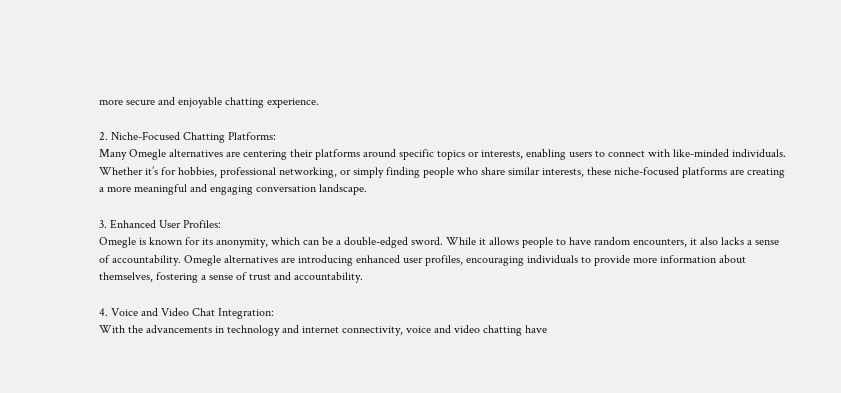more secure and enjoyable chatting experience.

2. Niche-Focused Chatting Platforms:
Many Omegle alternatives are centering their platforms around specific topics or interests, enabling users to connect with like-minded individuals. Whether it’s for hobbies, professional networking, or simply finding people who share similar interests, these niche-focused platforms are creating a more meaningful and engaging conversation landscape.

3. Enhanced User Profiles:
Omegle is known for its anonymity, which can be a double-edged sword. While it allows people to have random encounters, it also lacks a sense of accountability. Omegle alternatives are introducing enhanced user profiles, encouraging individuals to provide more information about themselves, fostering a sense of trust and accountability.

4. Voice and Video Chat Integration:
With the advancements in technology and internet connectivity, voice and video chatting have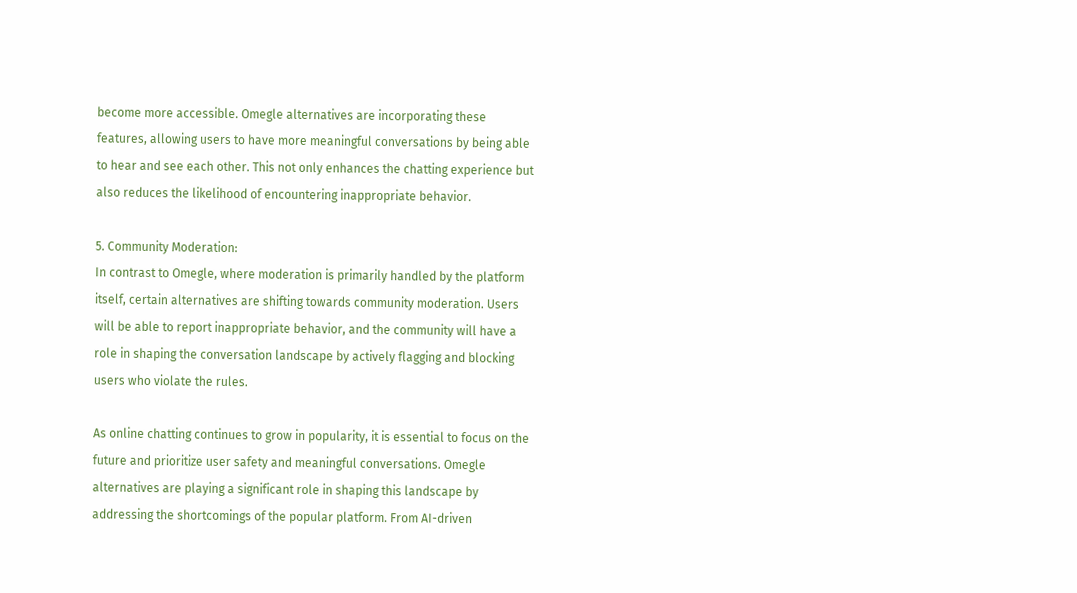become more accessible. Omegle alternatives are incorporating these features, allowing users to have more meaningful conversations by being able to hear and see each other. This not only enhances the chatting experience but also reduces the likelihood of encountering inappropriate behavior.

5. Community Moderation:
In contrast to Omegle, where moderation is primarily handled by the platform itself, certain alternatives are shifting towards community moderation. Users will be able to report inappropriate behavior, and the community will have a role in shaping the conversation landscape by actively flagging and blocking users who violate the rules.

As online chatting continues to grow in popularity, it is essential to focus on the future and prioritize user safety and meaningful conversations. Omegle alternatives are playing a significant role in shaping this landscape by addressing the shortcomings of the popular platform. From AI-driven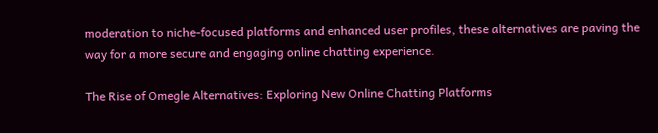moderation to niche-focused platforms and enhanced user profiles, these alternatives are paving the way for a more secure and engaging online chatting experience.

The Rise of Omegle Alternatives: Exploring New Online Chatting Platforms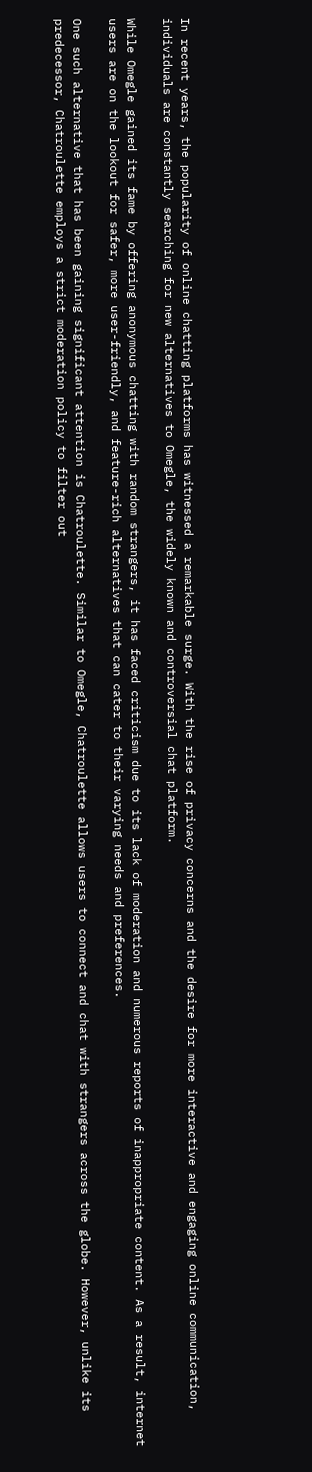In recent years, the popularity of online chatting platforms has witnessed a remarkable surge. With the rise of privacy concerns and the desire for more interactive and engaging online communication, individuals are constantly searching for new alternatives to Omegle, the widely known and controversial chat platform.

While Omegle gained its fame by offering anonymous chatting with random strangers, it has faced criticism due to its lack of moderation and numerous reports of inappropriate content. As a result, internet users are on the lookout for safer, more user-friendly, and feature-rich alternatives that can cater to their varying needs and preferences.

One such alternative that has been gaining significant attention is Chatroulette. Similar to Omegle, Chatroulette allows users to connect and chat with strangers across the globe. However, unlike its predecessor, Chatroulette employs a strict moderation policy to filter out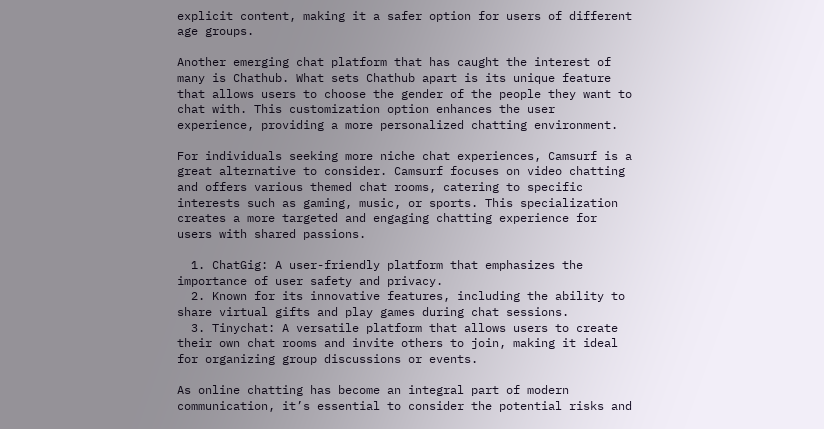explicit content, making it a safer option for users of different age groups.

Another emerging chat platform that has caught the interest of many is Chathub. What sets Chathub apart is its unique feature that allows users to choose the gender of the people they want to chat with. This customization option enhances the user experience, providing a more personalized chatting environment.

For individuals seeking more niche chat experiences, Camsurf is a great alternative to consider. Camsurf focuses on video chatting and offers various themed chat rooms, catering to specific interests such as gaming, music, or sports. This specialization creates a more targeted and engaging chatting experience for users with shared passions.

  1. ChatGig: A user-friendly platform that emphasizes the importance of user safety and privacy.
  2. Known for its innovative features, including the ability to share virtual gifts and play games during chat sessions.
  3. Tinychat: A versatile platform that allows users to create their own chat rooms and invite others to join, making it ideal for organizing group discussions or events.

As online chatting has become an integral part of modern communication, it’s essential to consider the potential risks and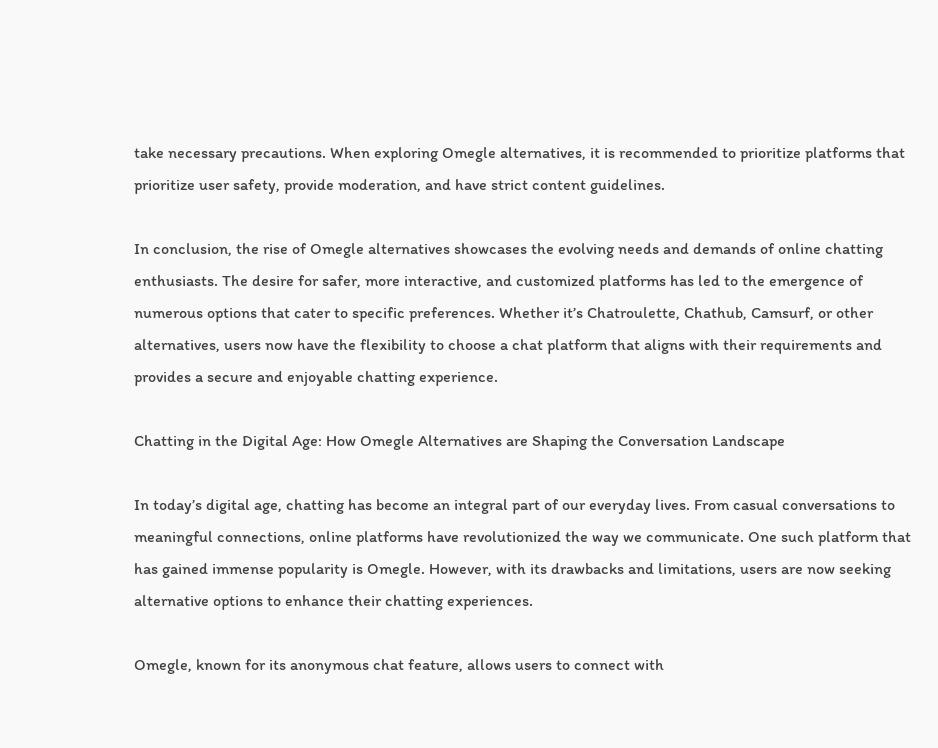take necessary precautions. When exploring Omegle alternatives, it is recommended to prioritize platforms that prioritize user safety, provide moderation, and have strict content guidelines.

In conclusion, the rise of Omegle alternatives showcases the evolving needs and demands of online chatting enthusiasts. The desire for safer, more interactive, and customized platforms has led to the emergence of numerous options that cater to specific preferences. Whether it’s Chatroulette, Chathub, Camsurf, or other alternatives, users now have the flexibility to choose a chat platform that aligns with their requirements and provides a secure and enjoyable chatting experience.

Chatting in the Digital Age: How Omegle Alternatives are Shaping the Conversation Landscape

In today’s digital age, chatting has become an integral part of our everyday lives. From casual conversations to meaningful connections, online platforms have revolutionized the way we communicate. One such platform that has gained immense popularity is Omegle. However, with its drawbacks and limitations, users are now seeking alternative options to enhance their chatting experiences.

Omegle, known for its anonymous chat feature, allows users to connect with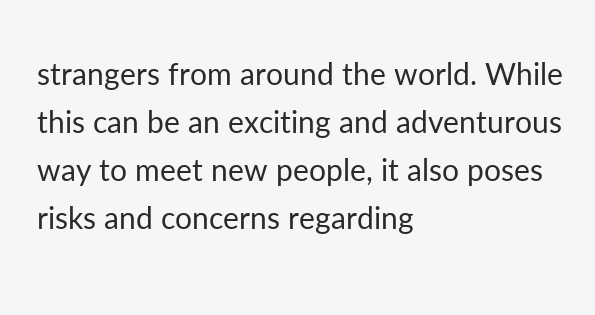strangers from around the world. While this can be an exciting and adventurous way to meet new people, it also poses risks and concerns regarding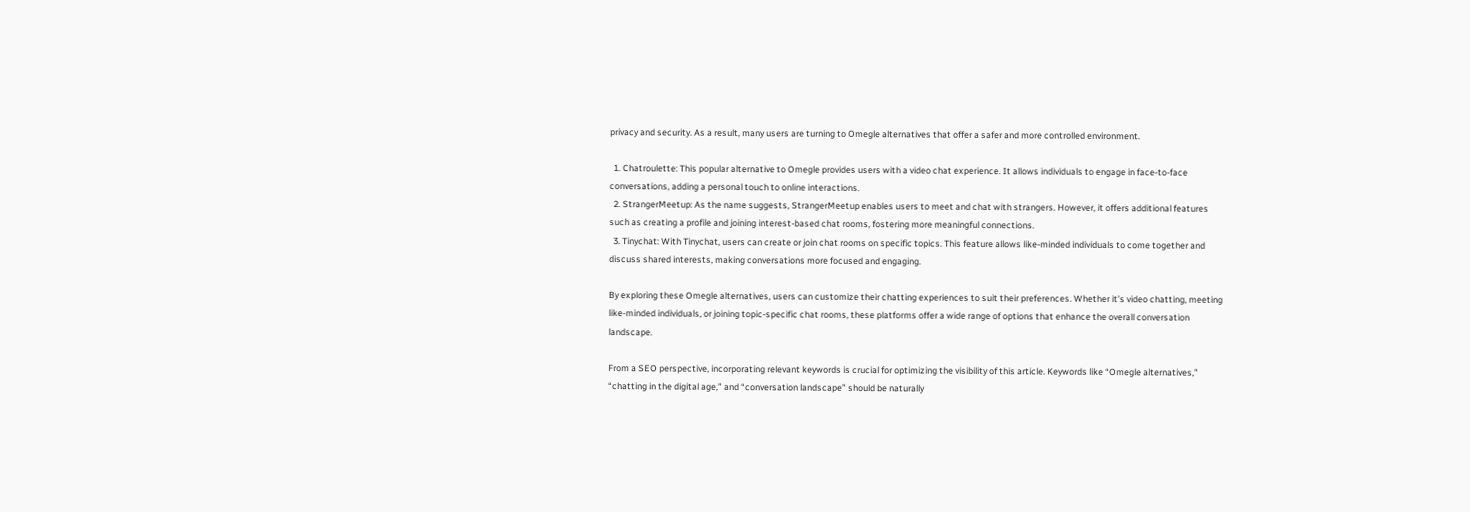privacy and security. As a result, many users are turning to Omegle alternatives that offer a safer and more controlled environment.

  1. Chatroulette: This popular alternative to Omegle provides users with a video chat experience. It allows individuals to engage in face-to-face conversations, adding a personal touch to online interactions.
  2. StrangerMeetup: As the name suggests, StrangerMeetup enables users to meet and chat with strangers. However, it offers additional features such as creating a profile and joining interest-based chat rooms, fostering more meaningful connections.
  3. Tinychat: With Tinychat, users can create or join chat rooms on specific topics. This feature allows like-minded individuals to come together and discuss shared interests, making conversations more focused and engaging.

By exploring these Omegle alternatives, users can customize their chatting experiences to suit their preferences. Whether it’s video chatting, meeting like-minded individuals, or joining topic-specific chat rooms, these platforms offer a wide range of options that enhance the overall conversation landscape.

From a SEO perspective, incorporating relevant keywords is crucial for optimizing the visibility of this article. Keywords like “Omegle alternatives,” “chatting in the digital age,” and “conversation landscape” should be naturally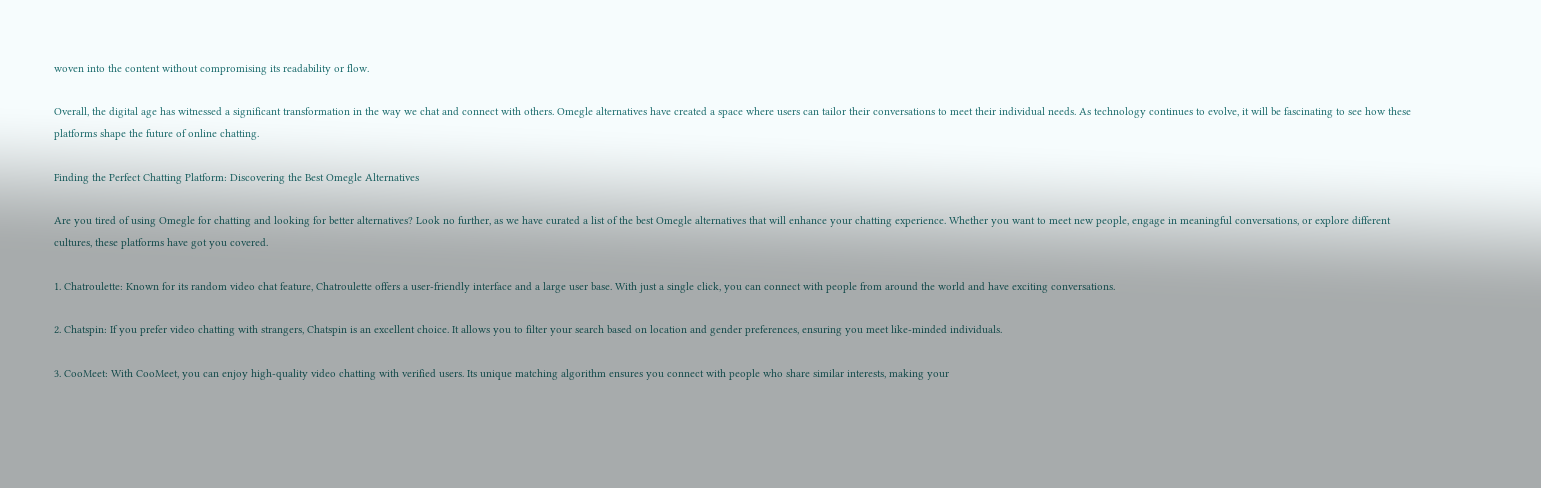woven into the content without compromising its readability or flow.

Overall, the digital age has witnessed a significant transformation in the way we chat and connect with others. Omegle alternatives have created a space where users can tailor their conversations to meet their individual needs. As technology continues to evolve, it will be fascinating to see how these platforms shape the future of online chatting.

Finding the Perfect Chatting Platform: Discovering the Best Omegle Alternatives

Are you tired of using Omegle for chatting and looking for better alternatives? Look no further, as we have curated a list of the best Omegle alternatives that will enhance your chatting experience. Whether you want to meet new people, engage in meaningful conversations, or explore different cultures, these platforms have got you covered.

1. Chatroulette: Known for its random video chat feature, Chatroulette offers a user-friendly interface and a large user base. With just a single click, you can connect with people from around the world and have exciting conversations.

2. Chatspin: If you prefer video chatting with strangers, Chatspin is an excellent choice. It allows you to filter your search based on location and gender preferences, ensuring you meet like-minded individuals.

3. CooMeet: With CooMeet, you can enjoy high-quality video chatting with verified users. Its unique matching algorithm ensures you connect with people who share similar interests, making your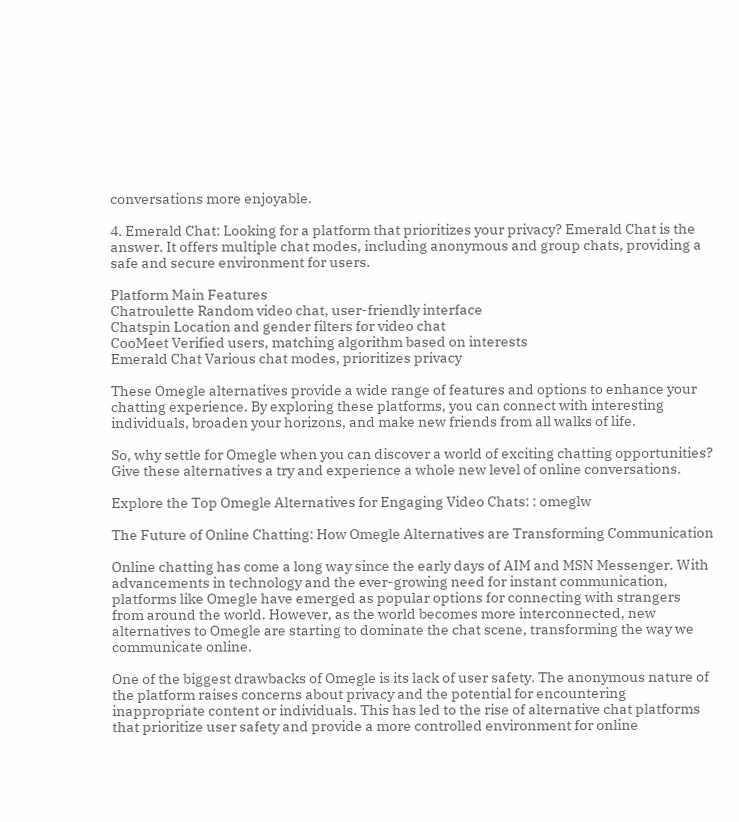conversations more enjoyable.

4. Emerald Chat: Looking for a platform that prioritizes your privacy? Emerald Chat is the answer. It offers multiple chat modes, including anonymous and group chats, providing a safe and secure environment for users.

Platform Main Features
Chatroulette Random video chat, user-friendly interface
Chatspin Location and gender filters for video chat
CooMeet Verified users, matching algorithm based on interests
Emerald Chat Various chat modes, prioritizes privacy

These Omegle alternatives provide a wide range of features and options to enhance your chatting experience. By exploring these platforms, you can connect with interesting individuals, broaden your horizons, and make new friends from all walks of life.

So, why settle for Omegle when you can discover a world of exciting chatting opportunities? Give these alternatives a try and experience a whole new level of online conversations.

Explore the Top Omegle Alternatives for Engaging Video Chats: : omeglw

The Future of Online Chatting: How Omegle Alternatives are Transforming Communication

Online chatting has come a long way since the early days of AIM and MSN Messenger. With advancements in technology and the ever-growing need for instant communication, platforms like Omegle have emerged as popular options for connecting with strangers from around the world. However, as the world becomes more interconnected, new alternatives to Omegle are starting to dominate the chat scene, transforming the way we communicate online.

One of the biggest drawbacks of Omegle is its lack of user safety. The anonymous nature of the platform raises concerns about privacy and the potential for encountering inappropriate content or individuals. This has led to the rise of alternative chat platforms that prioritize user safety and provide a more controlled environment for online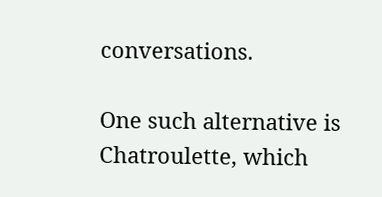conversations.

One such alternative is Chatroulette, which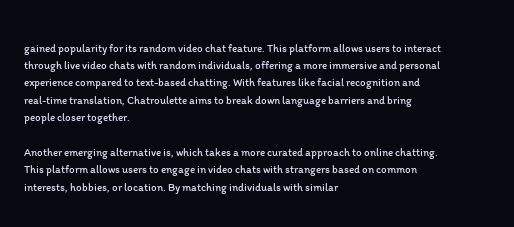gained popularity for its random video chat feature. This platform allows users to interact through live video chats with random individuals, offering a more immersive and personal experience compared to text-based chatting. With features like facial recognition and real-time translation, Chatroulette aims to break down language barriers and bring people closer together.

Another emerging alternative is, which takes a more curated approach to online chatting. This platform allows users to engage in video chats with strangers based on common interests, hobbies, or location. By matching individuals with similar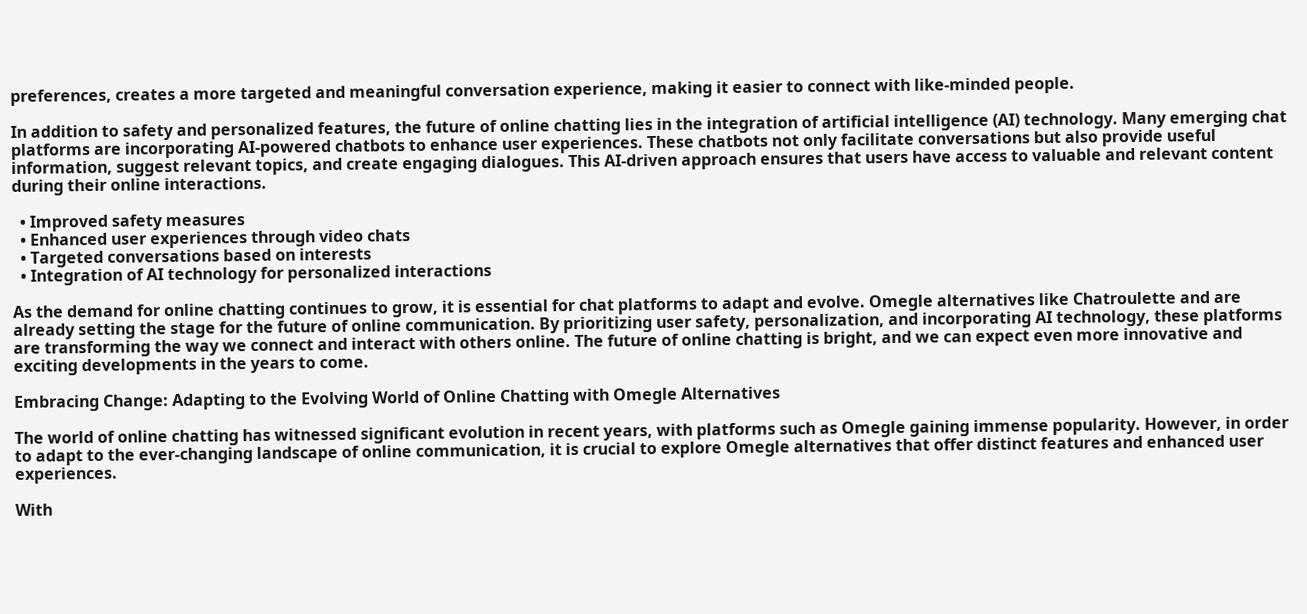preferences, creates a more targeted and meaningful conversation experience, making it easier to connect with like-minded people.

In addition to safety and personalized features, the future of online chatting lies in the integration of artificial intelligence (AI) technology. Many emerging chat platforms are incorporating AI-powered chatbots to enhance user experiences. These chatbots not only facilitate conversations but also provide useful information, suggest relevant topics, and create engaging dialogues. This AI-driven approach ensures that users have access to valuable and relevant content during their online interactions.

  • Improved safety measures
  • Enhanced user experiences through video chats
  • Targeted conversations based on interests
  • Integration of AI technology for personalized interactions

As the demand for online chatting continues to grow, it is essential for chat platforms to adapt and evolve. Omegle alternatives like Chatroulette and are already setting the stage for the future of online communication. By prioritizing user safety, personalization, and incorporating AI technology, these platforms are transforming the way we connect and interact with others online. The future of online chatting is bright, and we can expect even more innovative and exciting developments in the years to come.

Embracing Change: Adapting to the Evolving World of Online Chatting with Omegle Alternatives

The world of online chatting has witnessed significant evolution in recent years, with platforms such as Omegle gaining immense popularity. However, in order to adapt to the ever-changing landscape of online communication, it is crucial to explore Omegle alternatives that offer distinct features and enhanced user experiences.

With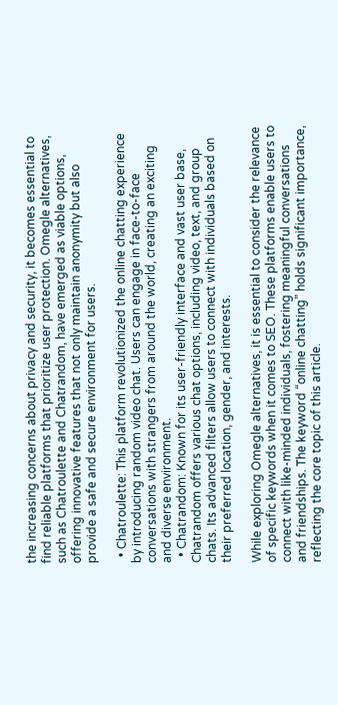the increasing concerns about privacy and security, it becomes essential to find reliable platforms that prioritize user protection. Omegle alternatives, such as Chatroulette and Chatrandom, have emerged as viable options, offering innovative features that not only maintain anonymity but also provide a safe and secure environment for users.

  • Chatroulette: This platform revolutionized the online chatting experience by introducing random video chat. Users can engage in face-to-face conversations with strangers from around the world, creating an exciting and diverse environment.
  • Chatrandom: Known for its user-friendly interface and vast user base, Chatrandom offers various chat options, including video, text, and group chats. Its advanced filters allow users to connect with individuals based on their preferred location, gender, and interests.

While exploring Omegle alternatives, it is essential to consider the relevance of specific keywords when it comes to SEO. These platforms enable users to connect with like-minded individuals, fostering meaningful conversations and friendships. The keyword “online chatting” holds significant importance, reflecting the core topic of this article.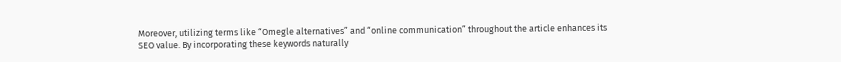Moreover, utilizing terms like “Omegle alternatives” and “online communication” throughout the article enhances its SEO value. By incorporating these keywords naturally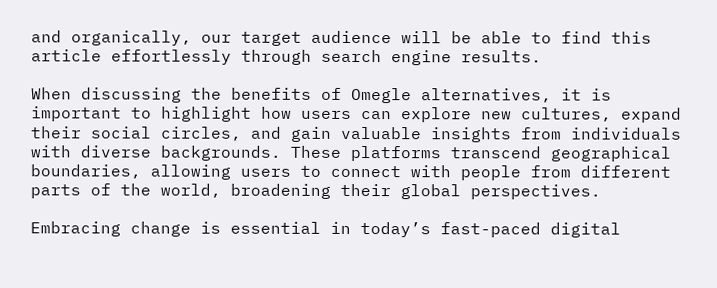and organically, our target audience will be able to find this article effortlessly through search engine results.

When discussing the benefits of Omegle alternatives, it is important to highlight how users can explore new cultures, expand their social circles, and gain valuable insights from individuals with diverse backgrounds. These platforms transcend geographical boundaries, allowing users to connect with people from different parts of the world, broadening their global perspectives.

Embracing change is essential in today’s fast-paced digital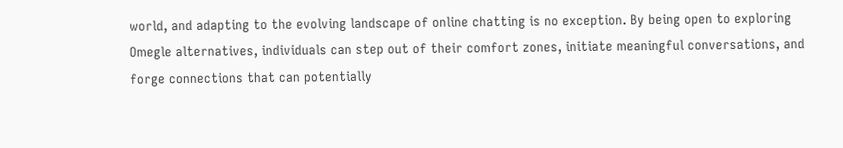world, and adapting to the evolving landscape of online chatting is no exception. By being open to exploring Omegle alternatives, individuals can step out of their comfort zones, initiate meaningful conversations, and forge connections that can potentially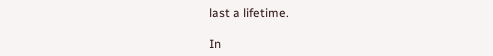last a lifetime.

In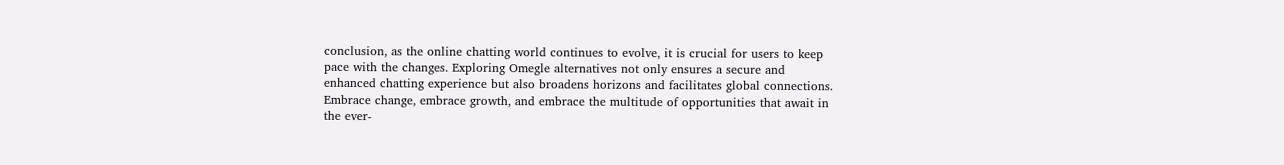conclusion, as the online chatting world continues to evolve, it is crucial for users to keep pace with the changes. Exploring Omegle alternatives not only ensures a secure and enhanced chatting experience but also broadens horizons and facilitates global connections. Embrace change, embrace growth, and embrace the multitude of opportunities that await in the ever-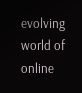evolving world of online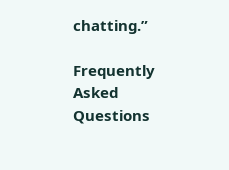chatting.”

Frequently Asked Questions